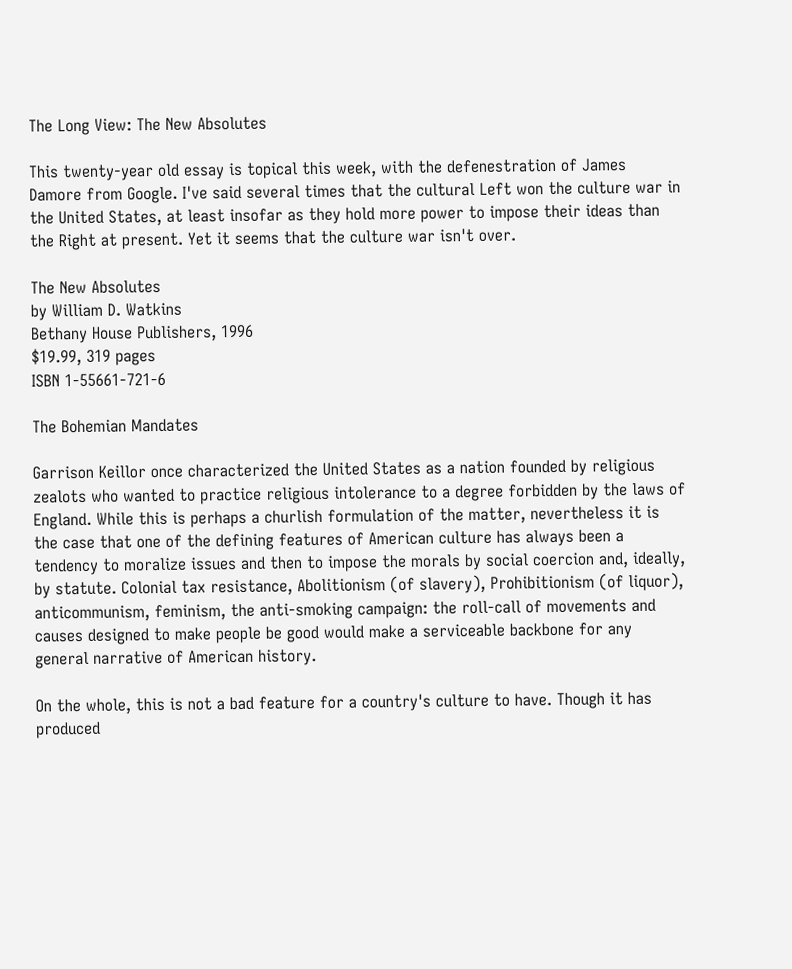The Long View: The New Absolutes

This twenty-year old essay is topical this week, with the defenestration of James Damore from Google. I've said several times that the cultural Left won the culture war in the United States, at least insofar as they hold more power to impose their ideas than the Right at present. Yet it seems that the culture war isn't over.

The New Absolutes
by William D. Watkins
Bethany House Publishers, 1996
$19.99, 319 pages
ISBN 1-55661-721-6

The Bohemian Mandates

Garrison Keillor once characterized the United States as a nation founded by religious zealots who wanted to practice religious intolerance to a degree forbidden by the laws of England. While this is perhaps a churlish formulation of the matter, nevertheless it is the case that one of the defining features of American culture has always been a tendency to moralize issues and then to impose the morals by social coercion and, ideally, by statute. Colonial tax resistance, Abolitionism (of slavery), Prohibitionism (of liquor), anticommunism, feminism, the anti-smoking campaign: the roll-call of movements and causes designed to make people be good would make a serviceable backbone for any general narrative of American history.

On the whole, this is not a bad feature for a country's culture to have. Though it has produced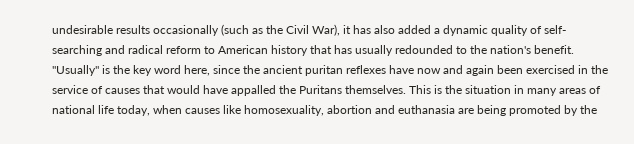undesirable results occasionally (such as the Civil War), it has also added a dynamic quality of self-searching and radical reform to American history that has usually redounded to the nation's benefit. "Usually" is the key word here, since the ancient puritan reflexes have now and again been exercised in the service of causes that would have appalled the Puritans themselves. This is the situation in many areas of national life today, when causes like homosexuality, abortion and euthanasia are being promoted by the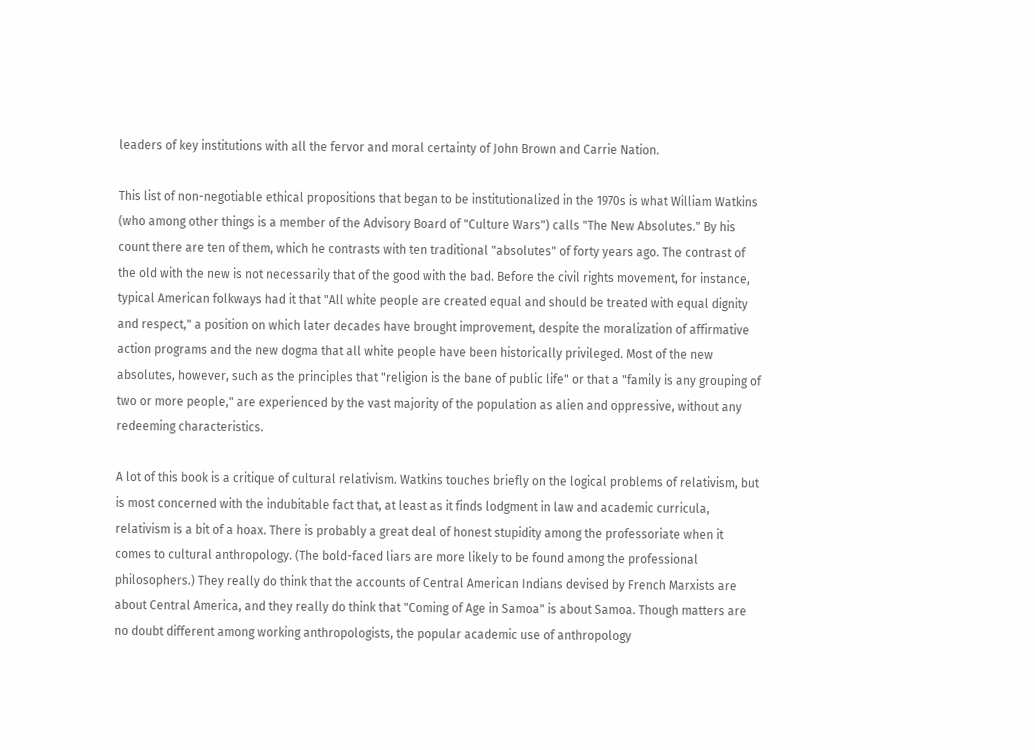leaders of key institutions with all the fervor and moral certainty of John Brown and Carrie Nation.

This list of non-negotiable ethical propositions that began to be institutionalized in the 1970s is what William Watkins (who among other things is a member of the Advisory Board of "Culture Wars") calls "The New Absolutes." By his count there are ten of them, which he contrasts with ten traditional "absolutes" of forty years ago. The contrast of the old with the new is not necessarily that of the good with the bad. Before the civil rights movement, for instance, typical American folkways had it that "All white people are created equal and should be treated with equal dignity and respect," a position on which later decades have brought improvement, despite the moralization of affirmative action programs and the new dogma that all white people have been historically privileged. Most of the new absolutes, however, such as the principles that "religion is the bane of public life" or that a "family is any grouping of two or more people," are experienced by the vast majority of the population as alien and oppressive, without any redeeming characteristics.

A lot of this book is a critique of cultural relativism. Watkins touches briefly on the logical problems of relativism, but is most concerned with the indubitable fact that, at least as it finds lodgment in law and academic curricula, relativism is a bit of a hoax. There is probably a great deal of honest stupidity among the professoriate when it comes to cultural anthropology. (The bold-faced liars are more likely to be found among the professional philosophers.) They really do think that the accounts of Central American Indians devised by French Marxists are about Central America, and they really do think that "Coming of Age in Samoa" is about Samoa. Though matters are no doubt different among working anthropologists, the popular academic use of anthropology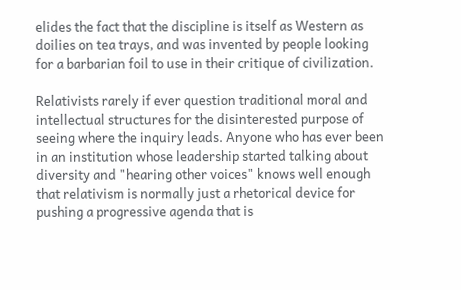elides the fact that the discipline is itself as Western as doilies on tea trays, and was invented by people looking for a barbarian foil to use in their critique of civilization.

Relativists rarely if ever question traditional moral and intellectual structures for the disinterested purpose of seeing where the inquiry leads. Anyone who has ever been in an institution whose leadership started talking about diversity and "hearing other voices" knows well enough that relativism is normally just a rhetorical device for pushing a progressive agenda that is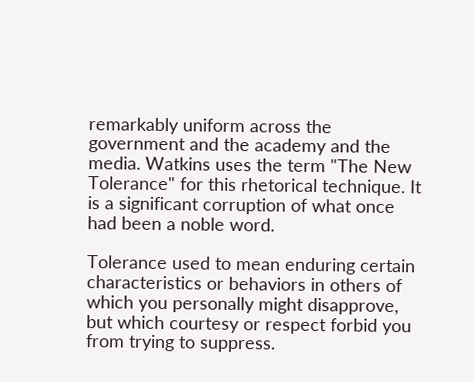remarkably uniform across the government and the academy and the media. Watkins uses the term "The New Tolerance" for this rhetorical technique. It is a significant corruption of what once had been a noble word.

Tolerance used to mean enduring certain characteristics or behaviors in others of which you personally might disapprove, but which courtesy or respect forbid you from trying to suppress.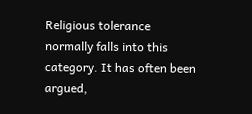Religious tolerance normally falls into this category. It has often been argued,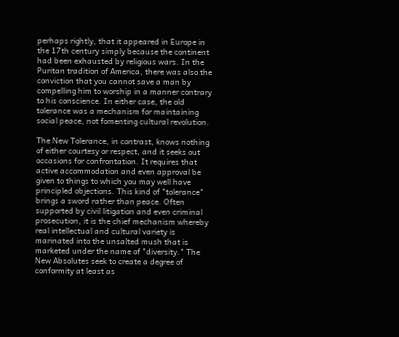perhaps rightly, that it appeared in Europe in the 17th century simply because the continent had been exhausted by religious wars. In the Puritan tradition of America, there was also the conviction that you cannot save a man by compelling him to worship in a manner contrary to his conscience. In either case, the old tolerance was a mechanism for maintaining social peace, not fomenting cultural revolution.

The New Tolerance, in contrast, knows nothing of either courtesy or respect, and it seeks out occasions for confrontation. It requires that active accommodation and even approval be given to things to which you may well have principled objections. This kind of "tolerance" brings a sword rather than peace. Often supported by civil litigation and even criminal prosecution, it is the chief mechanism whereby real intellectual and cultural variety is marinated into the unsalted mush that is marketed under the name of "diversity." The New Absolutes seek to create a degree of conformity at least as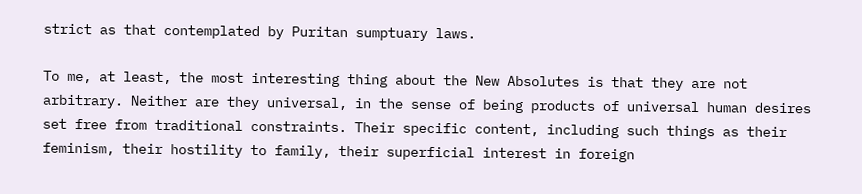strict as that contemplated by Puritan sumptuary laws.

To me, at least, the most interesting thing about the New Absolutes is that they are not arbitrary. Neither are they universal, in the sense of being products of universal human desires set free from traditional constraints. Their specific content, including such things as their feminism, their hostility to family, their superficial interest in foreign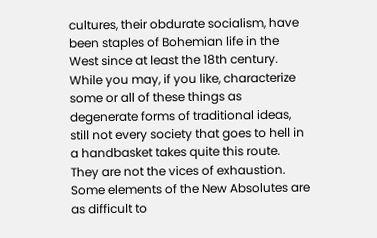cultures, their obdurate socialism, have been staples of Bohemian life in the West since at least the 18th century. While you may, if you like, characterize some or all of these things as degenerate forms of traditional ideas, still not every society that goes to hell in a handbasket takes quite this route. They are not the vices of exhaustion. Some elements of the New Absolutes are as difficult to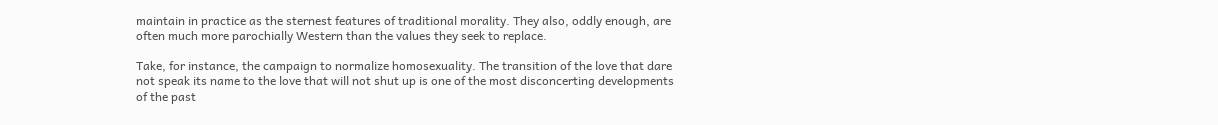maintain in practice as the sternest features of traditional morality. They also, oddly enough, are often much more parochially Western than the values they seek to replace.

Take, for instance, the campaign to normalize homosexuality. The transition of the love that dare not speak its name to the love that will not shut up is one of the most disconcerting developments of the past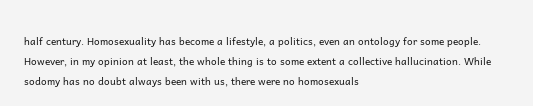half century. Homosexuality has become a lifestyle, a politics, even an ontology for some people. However, in my opinion at least, the whole thing is to some extent a collective hallucination. While sodomy has no doubt always been with us, there were no homosexuals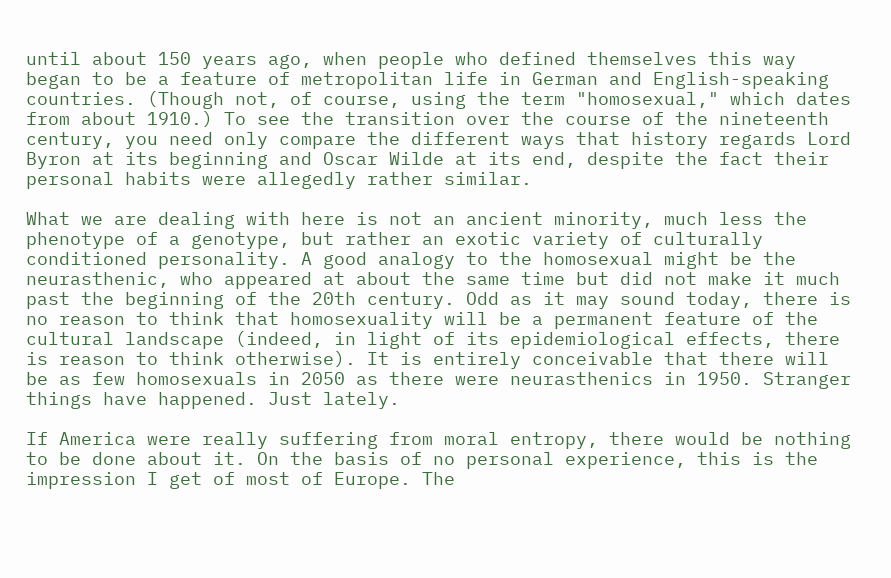until about 150 years ago, when people who defined themselves this way began to be a feature of metropolitan life in German and English-speaking countries. (Though not, of course, using the term "homosexual," which dates from about 1910.) To see the transition over the course of the nineteenth century, you need only compare the different ways that history regards Lord Byron at its beginning and Oscar Wilde at its end, despite the fact their personal habits were allegedly rather similar.

What we are dealing with here is not an ancient minority, much less the phenotype of a genotype, but rather an exotic variety of culturally conditioned personality. A good analogy to the homosexual might be the neurasthenic, who appeared at about the same time but did not make it much past the beginning of the 20th century. Odd as it may sound today, there is no reason to think that homosexuality will be a permanent feature of the cultural landscape (indeed, in light of its epidemiological effects, there is reason to think otherwise). It is entirely conceivable that there will be as few homosexuals in 2050 as there were neurasthenics in 1950. Stranger things have happened. Just lately.

If America were really suffering from moral entropy, there would be nothing to be done about it. On the basis of no personal experience, this is the impression I get of most of Europe. The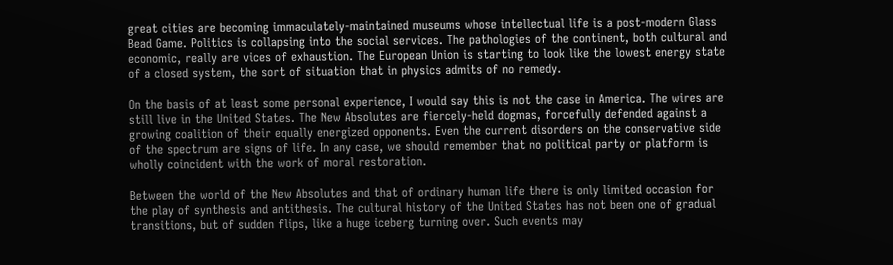great cities are becoming immaculately-maintained museums whose intellectual life is a post-modern Glass Bead Game. Politics is collapsing into the social services. The pathologies of the continent, both cultural and economic, really are vices of exhaustion. The European Union is starting to look like the lowest energy state of a closed system, the sort of situation that in physics admits of no remedy.

On the basis of at least some personal experience, I would say this is not the case in America. The wires are still live in the United States. The New Absolutes are fiercely-held dogmas, forcefully defended against a growing coalition of their equally energized opponents. Even the current disorders on the conservative side of the spectrum are signs of life. In any case, we should remember that no political party or platform is wholly coincident with the work of moral restoration.

Between the world of the New Absolutes and that of ordinary human life there is only limited occasion for the play of synthesis and antithesis. The cultural history of the United States has not been one of gradual transitions, but of sudden flips, like a huge iceberg turning over. Such events may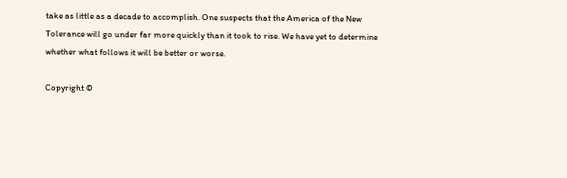take as little as a decade to accomplish. One suspects that the America of the New Tolerance will go under far more quickly than it took to rise. We have yet to determine whether what follows it will be better or worse.

Copyright ©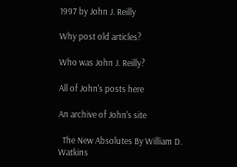1997 by John J. Reilly

Why post old articles?

Who was John J. Reilly?

All of John's posts here

An archive of John's site

  The New Absolutes By William D. Watkins